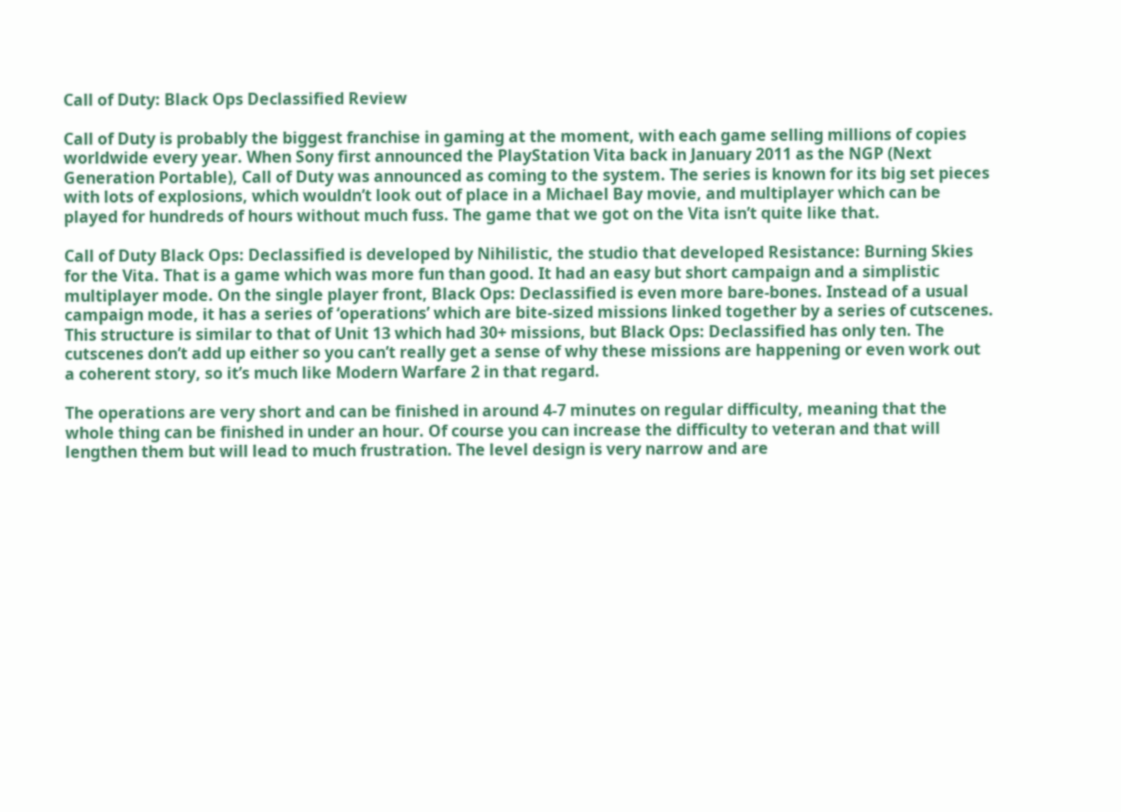Call of Duty: Black Ops Declassified Review

Call of Duty is probably the biggest franchise in gaming at the moment, with each game selling millions of copies worldwide every year. When Sony first announced the PlayStation Vita back in January 2011 as the NGP (Next Generation Portable), Call of Duty was announced as coming to the system. The series is known for its big set pieces with lots of explosions, which wouldn’t look out of place in a Michael Bay movie, and multiplayer which can be played for hundreds of hours without much fuss. The game that we got on the Vita isn’t quite like that.

Call of Duty Black Ops: Declassified is developed by Nihilistic, the studio that developed Resistance: Burning Skies for the Vita. That is a game which was more fun than good. It had an easy but short campaign and a simplistic multiplayer mode. On the single player front, Black Ops: Declassified is even more bare-bones. Instead of a usual campaign mode, it has a series of ‘operations’ which are bite-sized missions linked together by a series of cutscenes. This structure is similar to that of Unit 13 which had 30+ missions, but Black Ops: Declassified has only ten. The cutscenes don’t add up either so you can’t really get a sense of why these missions are happening or even work out a coherent story, so it’s much like Modern Warfare 2 in that regard.

The operations are very short and can be finished in around 4-7 minutes on regular difficulty, meaning that the whole thing can be finished in under an hour. Of course you can increase the difficulty to veteran and that will lengthen them but will lead to much frustration. The level design is very narrow and are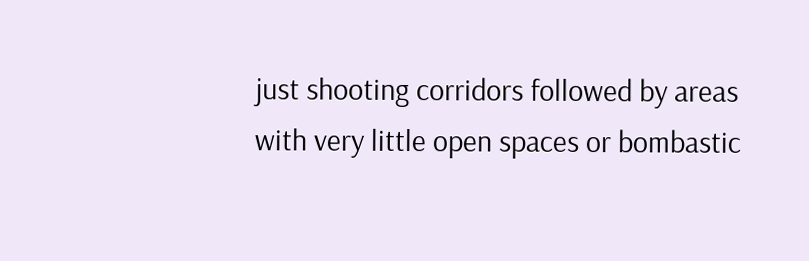just shooting corridors followed by areas with very little open spaces or bombastic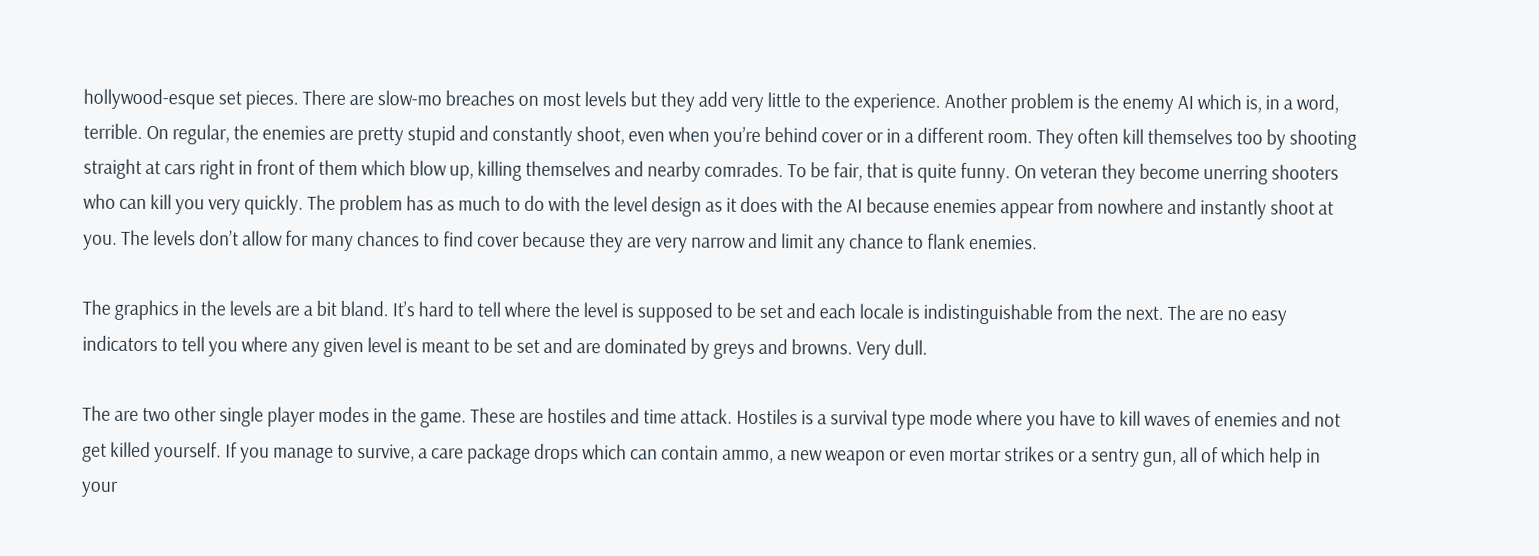hollywood-esque set pieces. There are slow-mo breaches on most levels but they add very little to the experience. Another problem is the enemy AI which is, in a word, terrible. On regular, the enemies are pretty stupid and constantly shoot, even when you’re behind cover or in a different room. They often kill themselves too by shooting straight at cars right in front of them which blow up, killing themselves and nearby comrades. To be fair, that is quite funny. On veteran they become unerring shooters who can kill you very quickly. The problem has as much to do with the level design as it does with the AI because enemies appear from nowhere and instantly shoot at you. The levels don’t allow for many chances to find cover because they are very narrow and limit any chance to flank enemies.

The graphics in the levels are a bit bland. It’s hard to tell where the level is supposed to be set and each locale is indistinguishable from the next. The are no easy indicators to tell you where any given level is meant to be set and are dominated by greys and browns. Very dull.

The are two other single player modes in the game. These are hostiles and time attack. Hostiles is a survival type mode where you have to kill waves of enemies and not get killed yourself. If you manage to survive, a care package drops which can contain ammo, a new weapon or even mortar strikes or a sentry gun, all of which help in your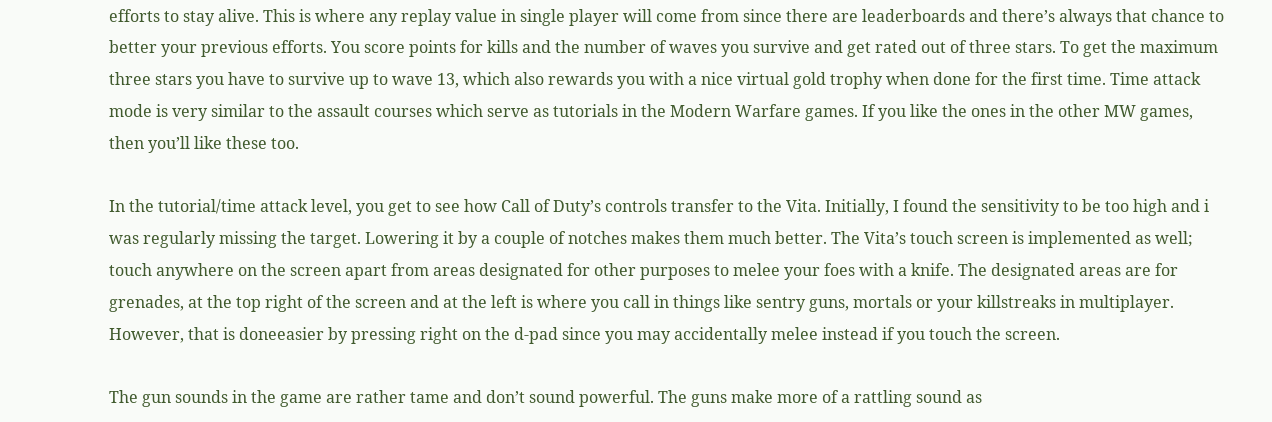efforts to stay alive. This is where any replay value in single player will come from since there are leaderboards and there’s always that chance to better your previous efforts. You score points for kills and the number of waves you survive and get rated out of three stars. To get the maximum three stars you have to survive up to wave 13, which also rewards you with a nice virtual gold trophy when done for the first time. Time attack mode is very similar to the assault courses which serve as tutorials in the Modern Warfare games. If you like the ones in the other MW games, then you’ll like these too.

In the tutorial/time attack level, you get to see how Call of Duty’s controls transfer to the Vita. Initially, I found the sensitivity to be too high and i was regularly missing the target. Lowering it by a couple of notches makes them much better. The Vita’s touch screen is implemented as well; touch anywhere on the screen apart from areas designated for other purposes to melee your foes with a knife. The designated areas are for grenades, at the top right of the screen and at the left is where you call in things like sentry guns, mortals or your killstreaks in multiplayer. However, that is doneeasier by pressing right on the d-pad since you may accidentally melee instead if you touch the screen.

The gun sounds in the game are rather tame and don’t sound powerful. The guns make more of a rattling sound as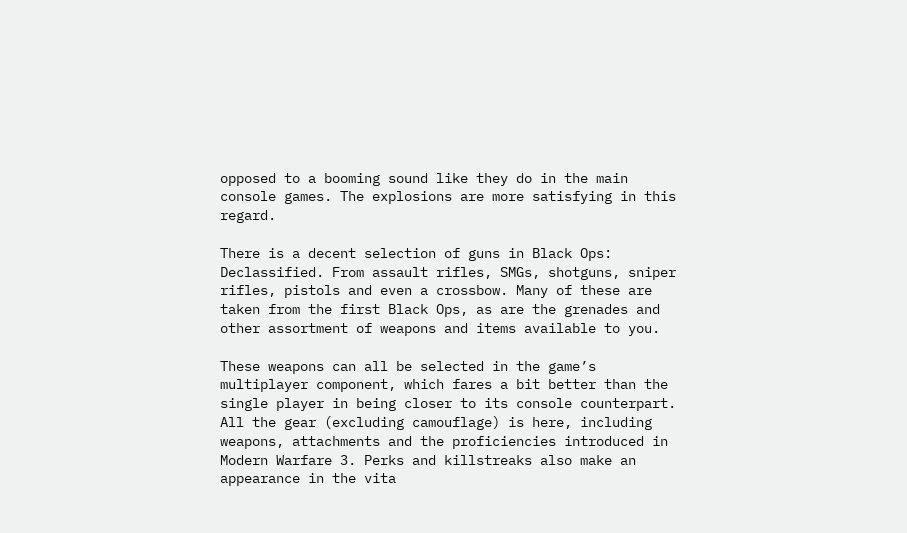opposed to a booming sound like they do in the main console games. The explosions are more satisfying in this regard.

There is a decent selection of guns in Black Ops: Declassified. From assault rifles, SMGs, shotguns, sniper rifles, pistols and even a crossbow. Many of these are taken from the first Black Ops, as are the grenades and other assortment of weapons and items available to you.

These weapons can all be selected in the game’s multiplayer component, which fares a bit better than the single player in being closer to its console counterpart. All the gear (excluding camouflage) is here, including weapons, attachments and the proficiencies introduced in Modern Warfare 3. Perks and killstreaks also make an appearance in the vita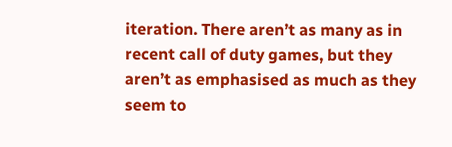iteration. There aren’t as many as in recent call of duty games, but they aren’t as emphasised as much as they seem to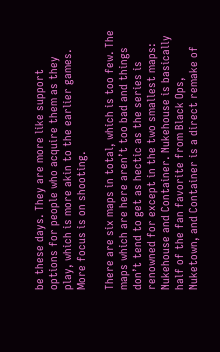be these days. They are more like support options for people who acquire them as they play, which is more akin to the earlier games. More focus is on shooting.

There are six maps in total, which is too few. The maps which are here aren’t too bad and things don’t tend to get as hectic as the series is renowned for except in the two smallest maps: Nukehouse and Container. Nukehouse is basically half of the fan favorite from Black Ops, Nuketown, and Container is a direct remake of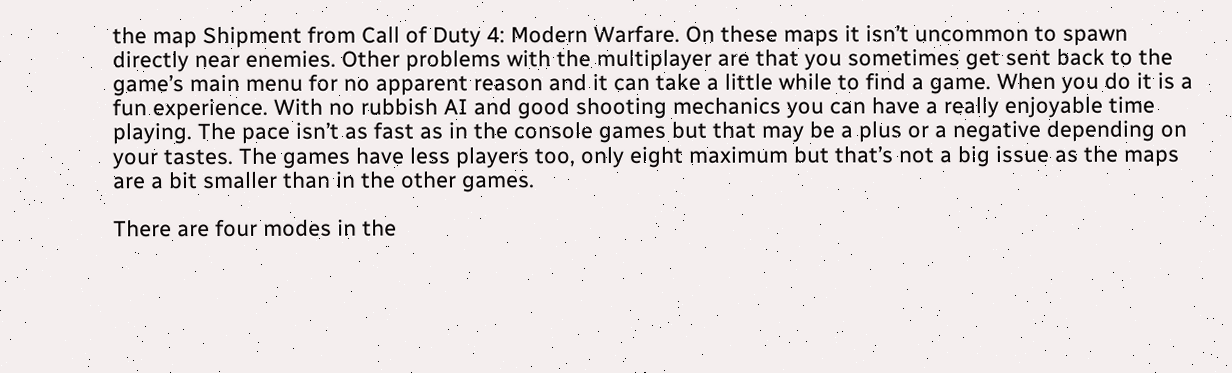the map Shipment from Call of Duty 4: Modern Warfare. On these maps it isn’t uncommon to spawn directly near enemies. Other problems with the multiplayer are that you sometimes get sent back to the game’s main menu for no apparent reason and it can take a little while to find a game. When you do it is a fun experience. With no rubbish AI and good shooting mechanics you can have a really enjoyable time playing. The pace isn’t as fast as in the console games but that may be a plus or a negative depending on your tastes. The games have less players too, only eight maximum but that’s not a big issue as the maps are a bit smaller than in the other games.

There are four modes in the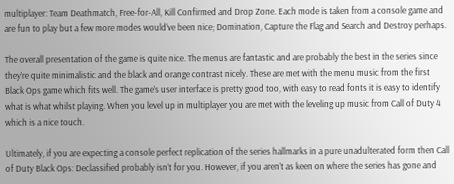multiplayer: Team Deathmatch, Free-for-All, Kill Confirmed and Drop Zone. Each mode is taken from a console game and are fun to play but a few more modes would’ve been nice; Domination, Capture the Flag and Search and Destroy perhaps.

The overall presentation of the game is quite nice. The menus are fantastic and are probably the best in the series since they’re quite minimalistic and the black and orange contrast nicely. These are met with the menu music from the first Black Ops game which fits well. The game’s user interface is pretty good too, with easy to read fonts it is easy to identify what is what whilst playing. When you level up in multiplayer you are met with the leveling up music from Call of Duty 4 which is a nice touch.

Ultimately, if you are expecting a console perfect replication of the series hallmarks in a pure unadulterated form then Call of Duty Black Ops: Declassified probably isn’t for you. However, if you aren’t as keen on where the series has gone and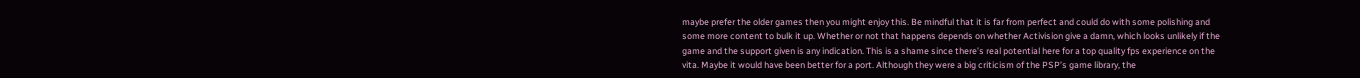maybe prefer the older games then you might enjoy this. Be mindful that it is far from perfect and could do with some polishing and some more content to bulk it up. Whether or not that happens depends on whether Activision give a damn, which looks unlikely if the game and the support given is any indication. This is a shame since there’s real potential here for a top quality fps experience on the vita. Maybe it would have been better for a port. Although they were a big criticism of the PSP’s game library, the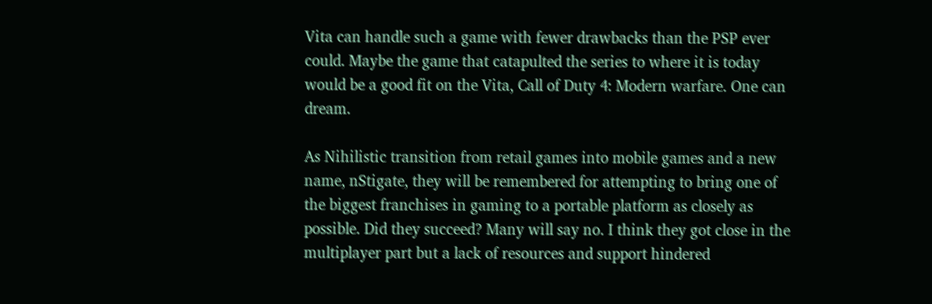Vita can handle such a game with fewer drawbacks than the PSP ever could. Maybe the game that catapulted the series to where it is today would be a good fit on the Vita, Call of Duty 4: Modern warfare. One can dream.

As Nihilistic transition from retail games into mobile games and a new name, nStigate, they will be remembered for attempting to bring one of the biggest franchises in gaming to a portable platform as closely as possible. Did they succeed? Many will say no. I think they got close in the multiplayer part but a lack of resources and support hindered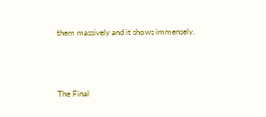them massively and it shows immensely.



The Final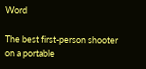Word

The best first-person shooter on a portable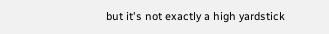but it's not exactly a high yardstick